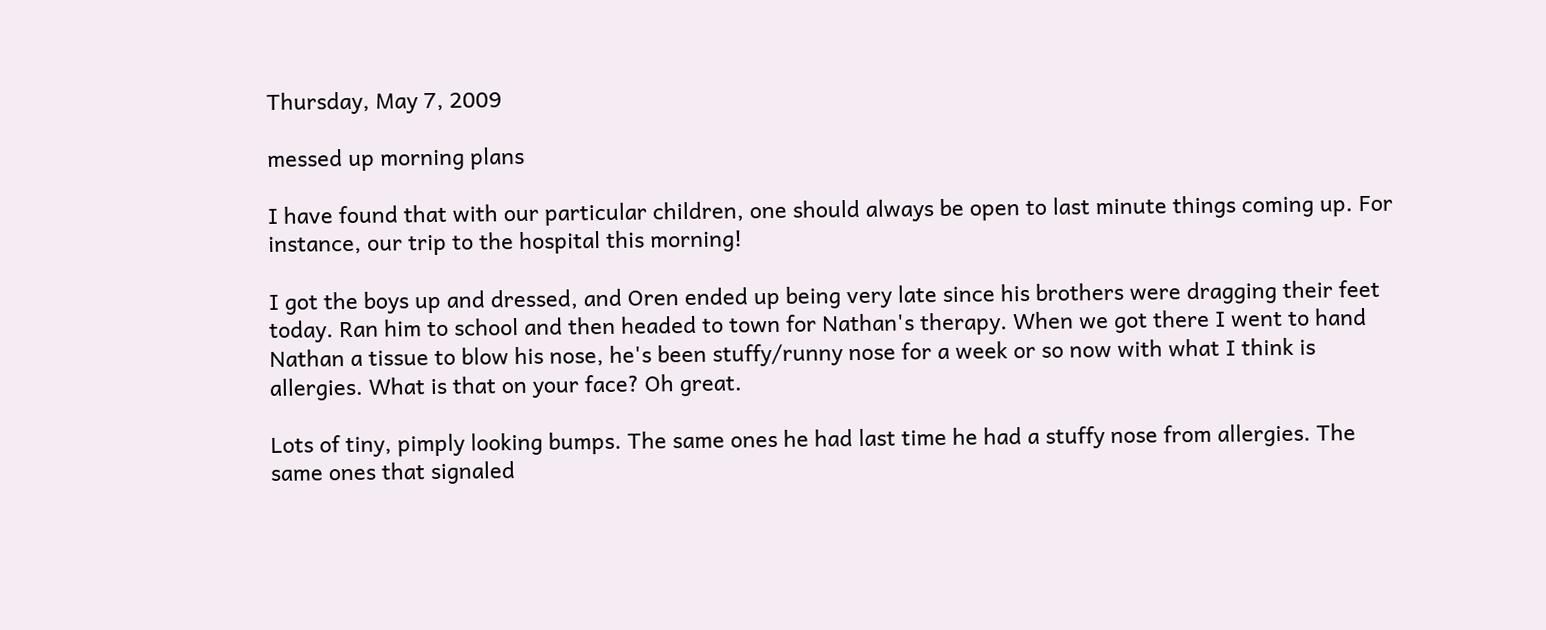Thursday, May 7, 2009

messed up morning plans

I have found that with our particular children, one should always be open to last minute things coming up. For instance, our trip to the hospital this morning!

I got the boys up and dressed, and Oren ended up being very late since his brothers were dragging their feet today. Ran him to school and then headed to town for Nathan's therapy. When we got there I went to hand Nathan a tissue to blow his nose, he's been stuffy/runny nose for a week or so now with what I think is allergies. What is that on your face? Oh great.

Lots of tiny, pimply looking bumps. The same ones he had last time he had a stuffy nose from allergies. The same ones that signaled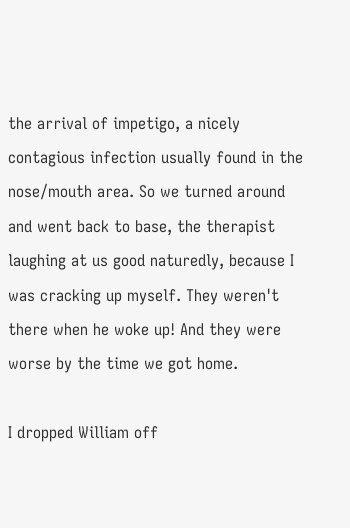the arrival of impetigo, a nicely contagious infection usually found in the nose/mouth area. So we turned around and went back to base, the therapist laughing at us good naturedly, because I was cracking up myself. They weren't there when he woke up! And they were worse by the time we got home.

I dropped William off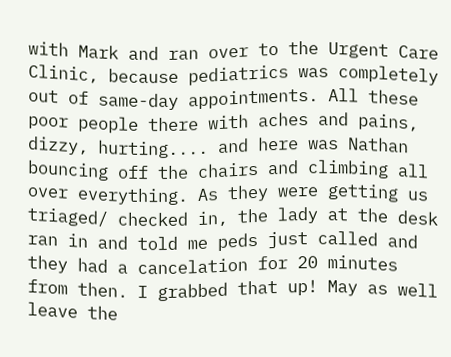with Mark and ran over to the Urgent Care Clinic, because pediatrics was completely out of same-day appointments. All these poor people there with aches and pains, dizzy, hurting.... and here was Nathan bouncing off the chairs and climbing all over everything. As they were getting us triaged/ checked in, the lady at the desk ran in and told me peds just called and they had a cancelation for 20 minutes from then. I grabbed that up! May as well leave the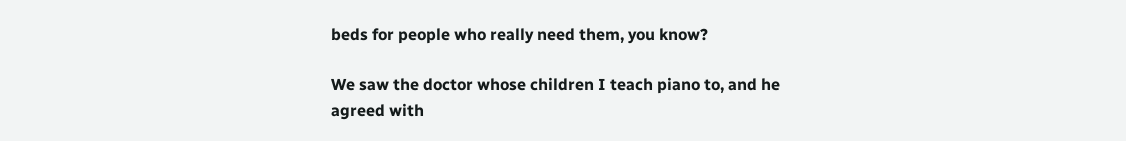beds for people who really need them, you know?

We saw the doctor whose children I teach piano to, and he agreed with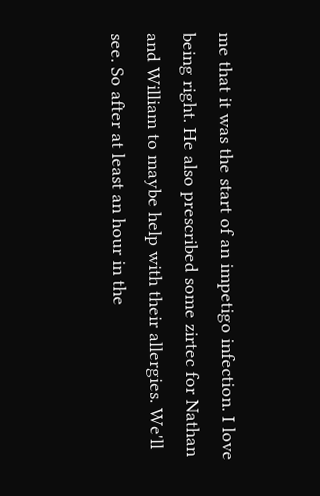me that it was the start of an impetigo infection. I love being right. He also prescribed some zirtec for Nathan and William to maybe help with their allergies. We'll see. So after at least an hour in the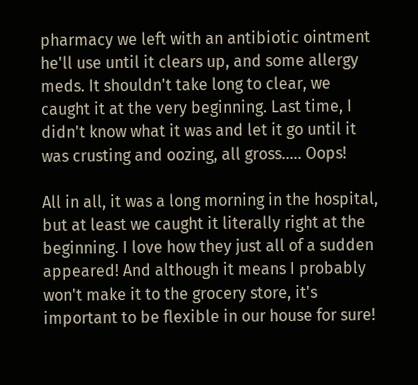pharmacy we left with an antibiotic ointment he'll use until it clears up, and some allergy meds. It shouldn't take long to clear, we caught it at the very beginning. Last time, I didn't know what it was and let it go until it was crusting and oozing, all gross..... Oops!

All in all, it was a long morning in the hospital, but at least we caught it literally right at the beginning. I love how they just all of a sudden appeared! And although it means I probably won't make it to the grocery store, it's important to be flexible in our house for sure!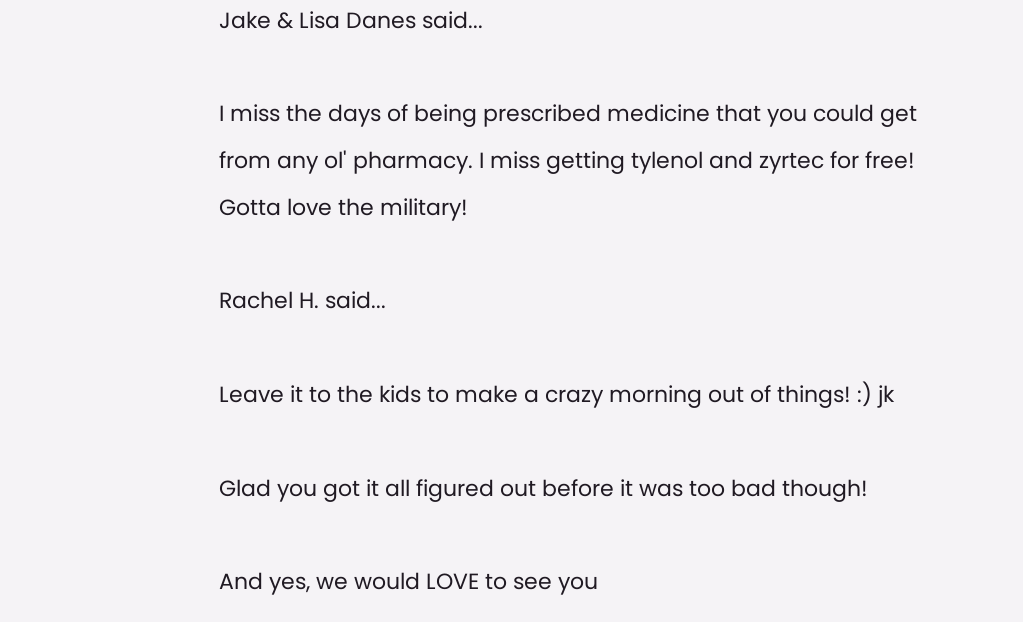Jake & Lisa Danes said...

I miss the days of being prescribed medicine that you could get from any ol' pharmacy. I miss getting tylenol and zyrtec for free! Gotta love the military!

Rachel H. said...

Leave it to the kids to make a crazy morning out of things! :) jk

Glad you got it all figured out before it was too bad though!

And yes, we would LOVE to see you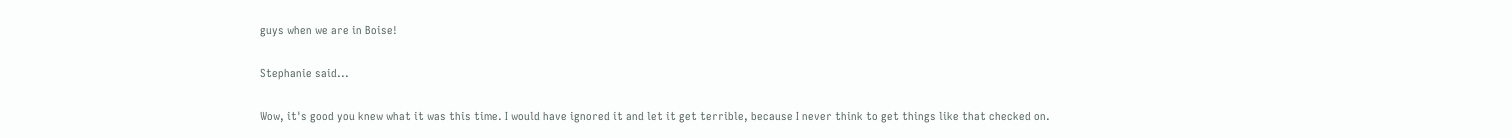guys when we are in Boise!

Stephanie said...

Wow, it's good you knew what it was this time. I would have ignored it and let it get terrible, because I never think to get things like that checked on.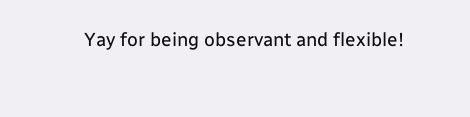Yay for being observant and flexible!